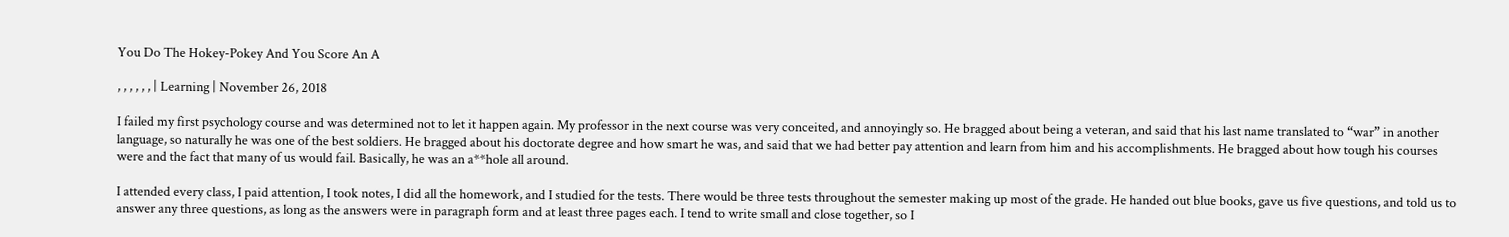You Do The Hokey-Pokey And You Score An A

, , , , , , | Learning | November 26, 2018

I failed my first psychology course and was determined not to let it happen again. My professor in the next course was very conceited, and annoyingly so. He bragged about being a veteran, and said that his last name translated to “war” in another language, so naturally he was one of the best soldiers. He bragged about his doctorate degree and how smart he was, and said that we had better pay attention and learn from him and his accomplishments. He bragged about how tough his courses were and the fact that many of us would fail. Basically, he was an a**hole all around.

I attended every class, I paid attention, I took notes, I did all the homework, and I studied for the tests. There would be three tests throughout the semester making up most of the grade. He handed out blue books, gave us five questions, and told us to answer any three questions, as long as the answers were in paragraph form and at least three pages each. I tend to write small and close together, so I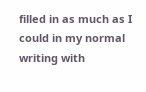filled in as much as I could in my normal writing with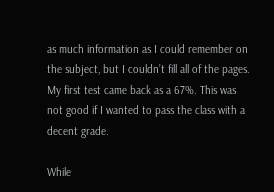as much information as I could remember on the subject, but I couldn’t fill all of the pages. My first test came back as a 67%. This was not good if I wanted to pass the class with a decent grade.

While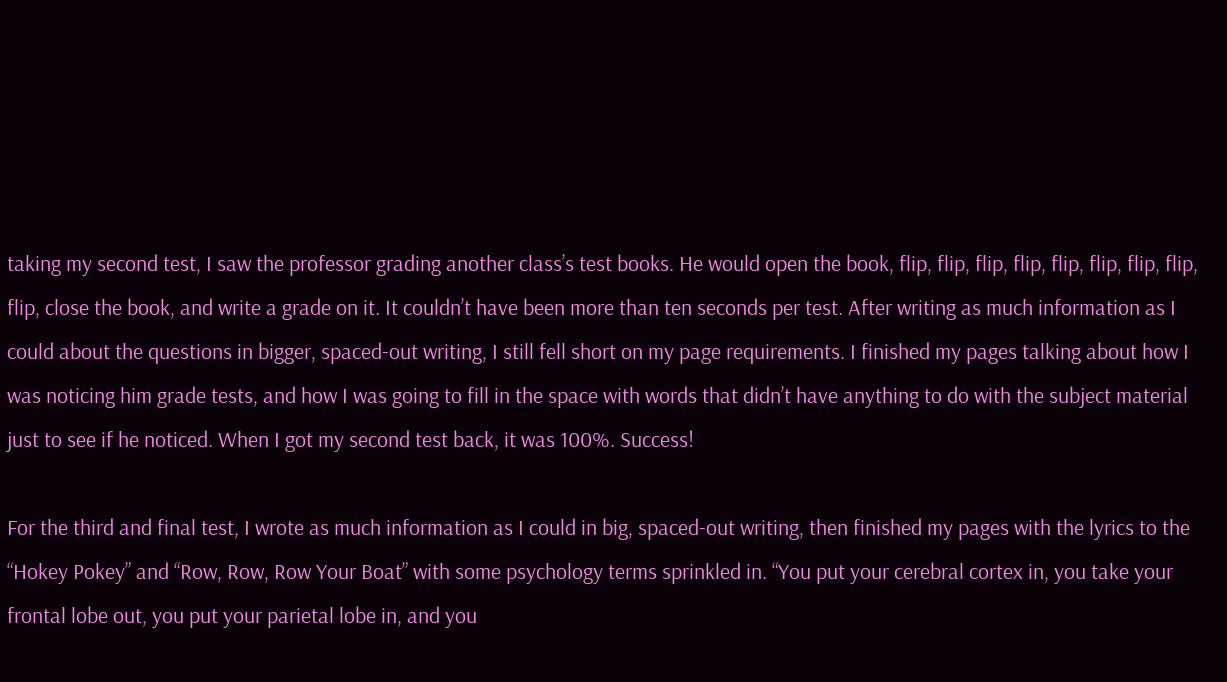taking my second test, I saw the professor grading another class’s test books. He would open the book, flip, flip, flip, flip, flip, flip, flip, flip, flip, close the book, and write a grade on it. It couldn’t have been more than ten seconds per test. After writing as much information as I could about the questions in bigger, spaced-out writing, I still fell short on my page requirements. I finished my pages talking about how I was noticing him grade tests, and how I was going to fill in the space with words that didn’t have anything to do with the subject material just to see if he noticed. When I got my second test back, it was 100%. Success!

For the third and final test, I wrote as much information as I could in big, spaced-out writing, then finished my pages with the lyrics to the “Hokey Pokey” and “Row, Row, Row Your Boat” with some psychology terms sprinkled in. “You put your cerebral cortex in, you take your frontal lobe out, you put your parietal lobe in, and you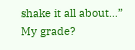shake it all about…” My grade?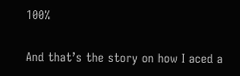100%

And that’s the story on how I aced a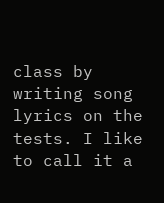class by writing song lyrics on the tests. I like to call it a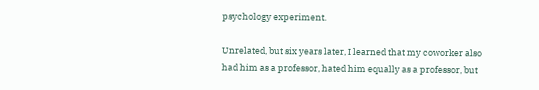psychology experiment.

Unrelated, but six years later, I learned that my coworker also had him as a professor, hated him equally as a professor, but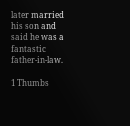later married his son and said he was a fantastic father-in-law.

1 Thumbs